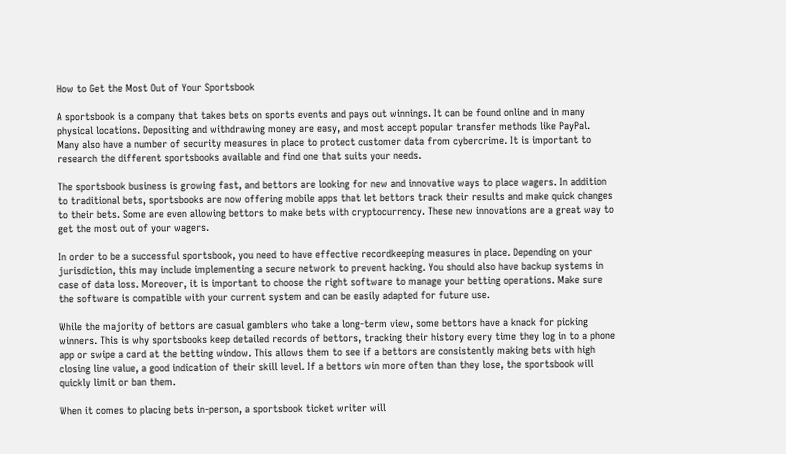How to Get the Most Out of Your Sportsbook

A sportsbook is a company that takes bets on sports events and pays out winnings. It can be found online and in many physical locations. Depositing and withdrawing money are easy, and most accept popular transfer methods like PayPal. Many also have a number of security measures in place to protect customer data from cybercrime. It is important to research the different sportsbooks available and find one that suits your needs.

The sportsbook business is growing fast, and bettors are looking for new and innovative ways to place wagers. In addition to traditional bets, sportsbooks are now offering mobile apps that let bettors track their results and make quick changes to their bets. Some are even allowing bettors to make bets with cryptocurrency. These new innovations are a great way to get the most out of your wagers.

In order to be a successful sportsbook, you need to have effective recordkeeping measures in place. Depending on your jurisdiction, this may include implementing a secure network to prevent hacking. You should also have backup systems in case of data loss. Moreover, it is important to choose the right software to manage your betting operations. Make sure the software is compatible with your current system and can be easily adapted for future use.

While the majority of bettors are casual gamblers who take a long-term view, some bettors have a knack for picking winners. This is why sportsbooks keep detailed records of bettors, tracking their history every time they log in to a phone app or swipe a card at the betting window. This allows them to see if a bettors are consistently making bets with high closing line value, a good indication of their skill level. If a bettors win more often than they lose, the sportsbook will quickly limit or ban them.

When it comes to placing bets in-person, a sportsbook ticket writer will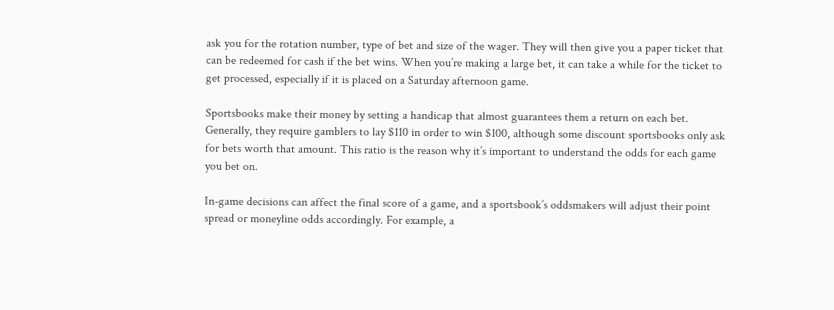ask you for the rotation number, type of bet and size of the wager. They will then give you a paper ticket that can be redeemed for cash if the bet wins. When you’re making a large bet, it can take a while for the ticket to get processed, especially if it is placed on a Saturday afternoon game.

Sportsbooks make their money by setting a handicap that almost guarantees them a return on each bet. Generally, they require gamblers to lay $110 in order to win $100, although some discount sportsbooks only ask for bets worth that amount. This ratio is the reason why it’s important to understand the odds for each game you bet on.

In-game decisions can affect the final score of a game, and a sportsbook’s oddsmakers will adjust their point spread or moneyline odds accordingly. For example, a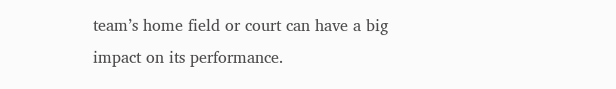team’s home field or court can have a big impact on its performance.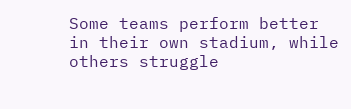Some teams perform better in their own stadium, while others struggle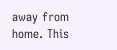away from home. This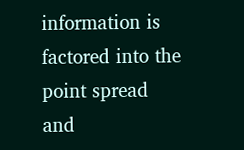information is factored into the point spread and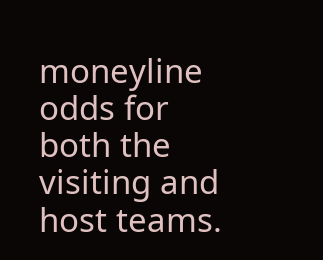moneyline odds for both the visiting and host teams.